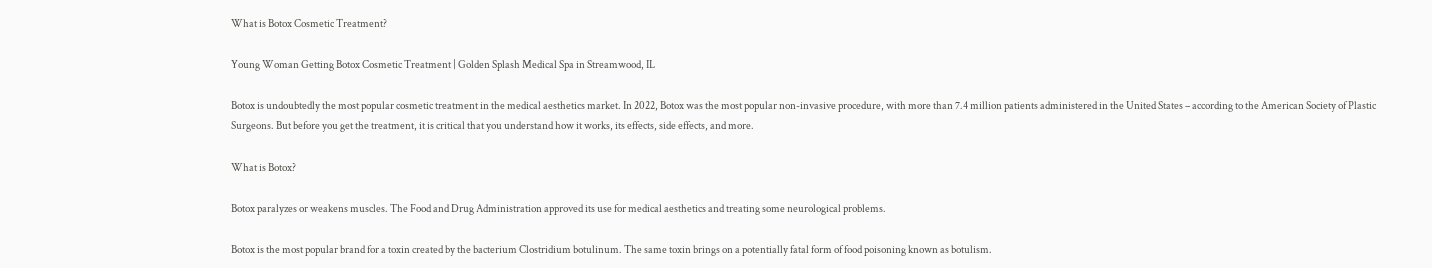What is Botox Cosmetic Treatment?

Young Woman Getting Botox Cosmetic Treatment | Golden Splash Medical Spa in Streamwood, IL

Botox is undoubtedly the most popular cosmetic treatment in the medical aesthetics market. In 2022, Botox was the most popular non-invasive procedure, with more than 7.4 million patients administered in the United States – according to the American Society of Plastic Surgeons. But before you get the treatment, it is critical that you understand how it works, its effects, side effects, and more.

What is Botox?

Botox paralyzes or weakens muscles. The Food and Drug Administration approved its use for medical aesthetics and treating some neurological problems.

Botox is the most popular brand for a toxin created by the bacterium Clostridium botulinum. The same toxin brings on a potentially fatal form of food poisoning known as botulism.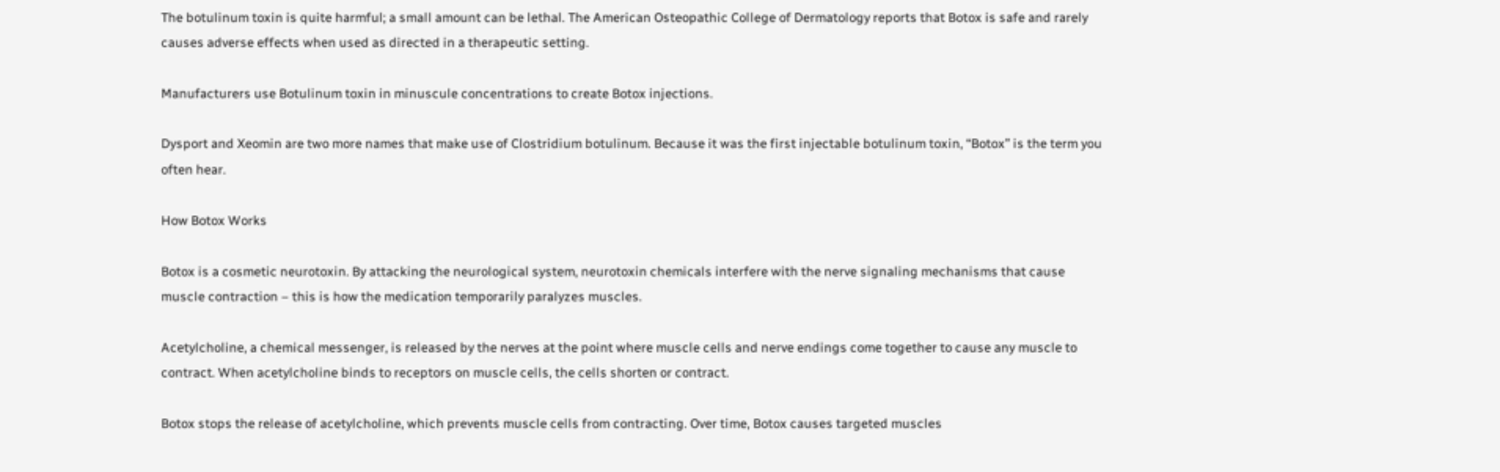The botulinum toxin is quite harmful; a small amount can be lethal. The American Osteopathic College of Dermatology reports that Botox is safe and rarely causes adverse effects when used as directed in a therapeutic setting.

Manufacturers use Botulinum toxin in minuscule concentrations to create Botox injections.

Dysport and Xeomin are two more names that make use of Clostridium botulinum. Because it was the first injectable botulinum toxin, “Botox” is the term you often hear.

How Botox Works

Botox is a cosmetic neurotoxin. By attacking the neurological system, neurotoxin chemicals interfere with the nerve signaling mechanisms that cause muscle contraction – this is how the medication temporarily paralyzes muscles.

Acetylcholine, a chemical messenger, is released by the nerves at the point where muscle cells and nerve endings come together to cause any muscle to contract. When acetylcholine binds to receptors on muscle cells, the cells shorten or contract.

Botox stops the release of acetylcholine, which prevents muscle cells from contracting. Over time, Botox causes targeted muscles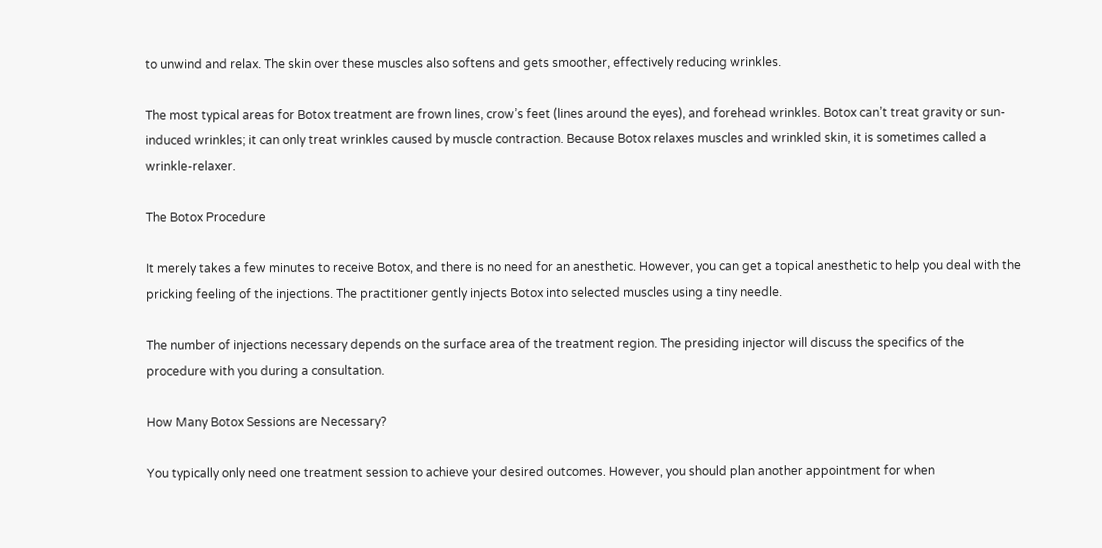to unwind and relax. The skin over these muscles also softens and gets smoother, effectively reducing wrinkles.

The most typical areas for Botox treatment are frown lines, crow’s feet (lines around the eyes), and forehead wrinkles. Botox can’t treat gravity or sun-induced wrinkles; it can only treat wrinkles caused by muscle contraction. Because Botox relaxes muscles and wrinkled skin, it is sometimes called a wrinkle-relaxer.

The Botox Procedure

It merely takes a few minutes to receive Botox, and there is no need for an anesthetic. However, you can get a topical anesthetic to help you deal with the pricking feeling of the injections. The practitioner gently injects Botox into selected muscles using a tiny needle.

The number of injections necessary depends on the surface area of the treatment region. The presiding injector will discuss the specifics of the procedure with you during a consultation.

How Many Botox Sessions are Necessary?

You typically only need one treatment session to achieve your desired outcomes. However, you should plan another appointment for when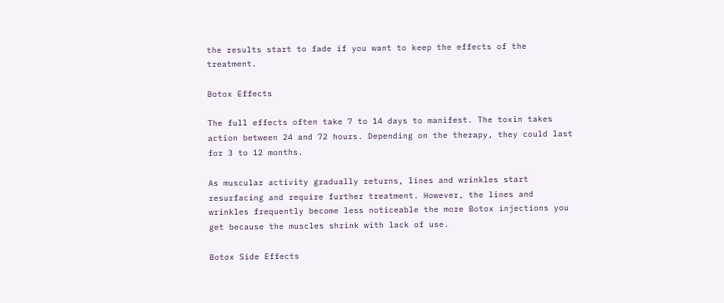the results start to fade if you want to keep the effects of the treatment.

Botox Effects

The full effects often take 7 to 14 days to manifest. The toxin takes action between 24 and 72 hours. Depending on the therapy, they could last for 3 to 12 months.

As muscular activity gradually returns, lines and wrinkles start resurfacing and require further treatment. However, the lines and wrinkles frequently become less noticeable the more Botox injections you get because the muscles shrink with lack of use.

Botox Side Effects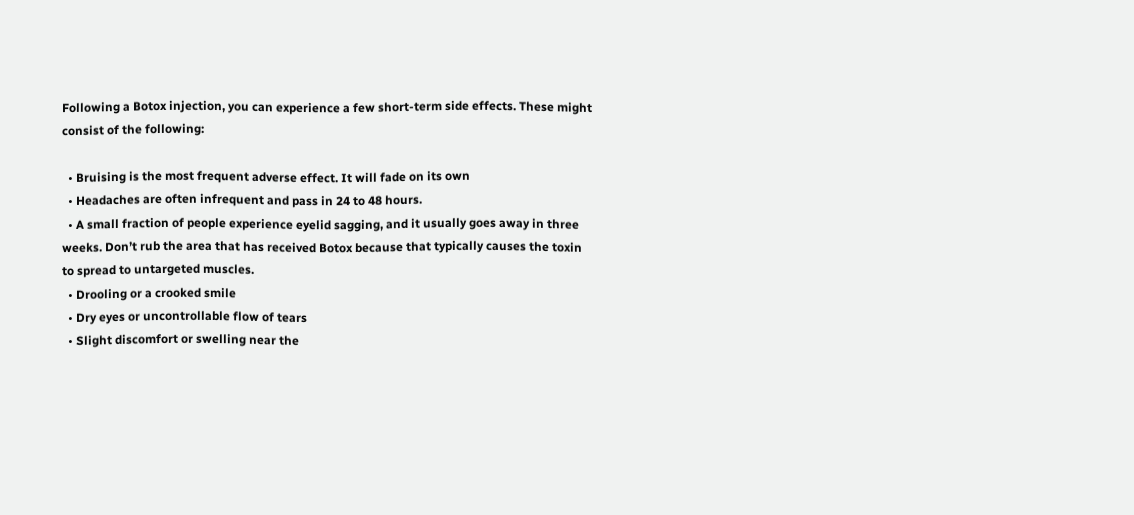Following a Botox injection, you can experience a few short-term side effects. These might consist of the following:

  • Bruising is the most frequent adverse effect. It will fade on its own
  • Headaches are often infrequent and pass in 24 to 48 hours.
  • A small fraction of people experience eyelid sagging, and it usually goes away in three weeks. Don’t rub the area that has received Botox because that typically causes the toxin to spread to untargeted muscles.
  • Drooling or a crooked smile
  • Dry eyes or uncontrollable flow of tears
  • Slight discomfort or swelling near the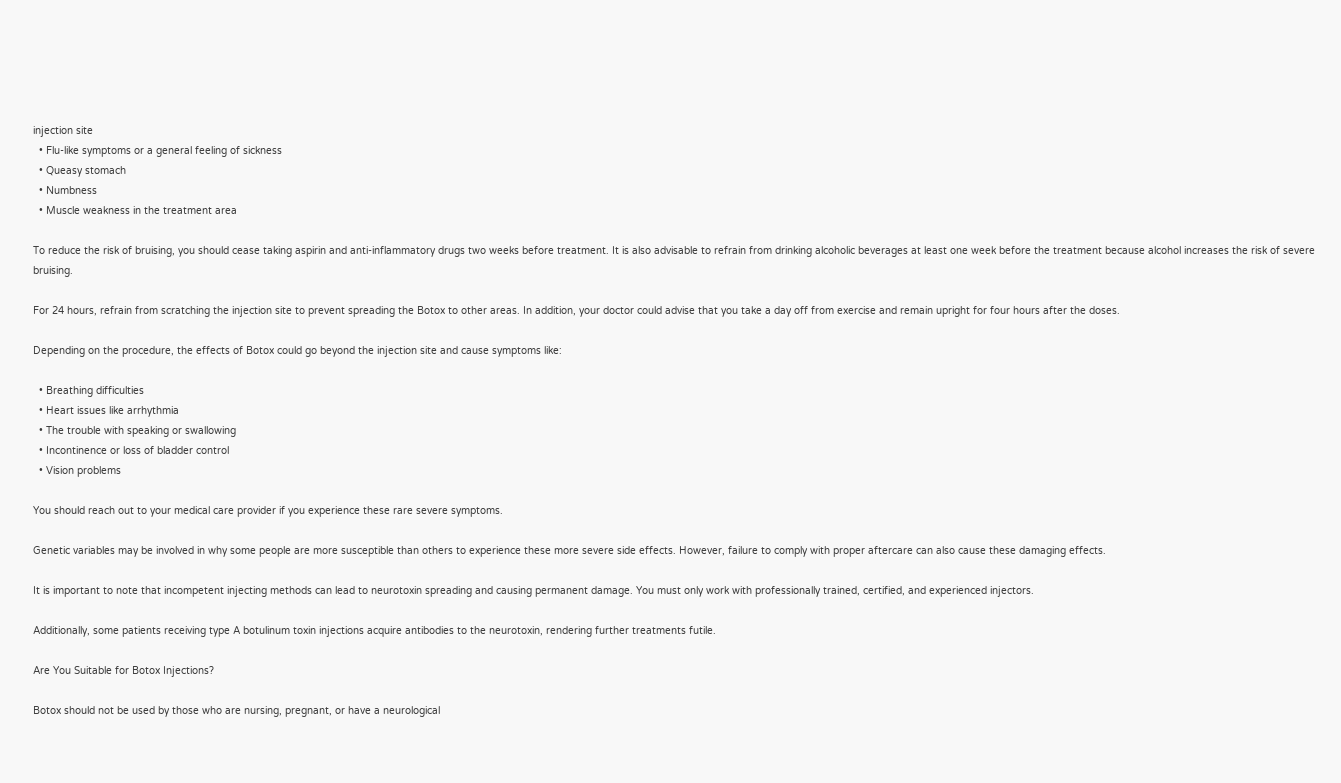injection site
  • Flu-like symptoms or a general feeling of sickness
  • Queasy stomach
  • Numbness
  • Muscle weakness in the treatment area

To reduce the risk of bruising, you should cease taking aspirin and anti-inflammatory drugs two weeks before treatment. It is also advisable to refrain from drinking alcoholic beverages at least one week before the treatment because alcohol increases the risk of severe bruising.

For 24 hours, refrain from scratching the injection site to prevent spreading the Botox to other areas. In addition, your doctor could advise that you take a day off from exercise and remain upright for four hours after the doses.

Depending on the procedure, the effects of Botox could go beyond the injection site and cause symptoms like:

  • Breathing difficulties
  • Heart issues like arrhythmia
  • The trouble with speaking or swallowing
  • Incontinence or loss of bladder control
  • Vision problems

You should reach out to your medical care provider if you experience these rare severe symptoms.

Genetic variables may be involved in why some people are more susceptible than others to experience these more severe side effects. However, failure to comply with proper aftercare can also cause these damaging effects.

It is important to note that incompetent injecting methods can lead to neurotoxin spreading and causing permanent damage. You must only work with professionally trained, certified, and experienced injectors.

Additionally, some patients receiving type A botulinum toxin injections acquire antibodies to the neurotoxin, rendering further treatments futile.

Are You Suitable for Botox Injections?

Botox should not be used by those who are nursing, pregnant, or have a neurological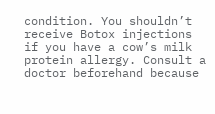condition. You shouldn’t receive Botox injections if you have a cow’s milk protein allergy. Consult a doctor beforehand because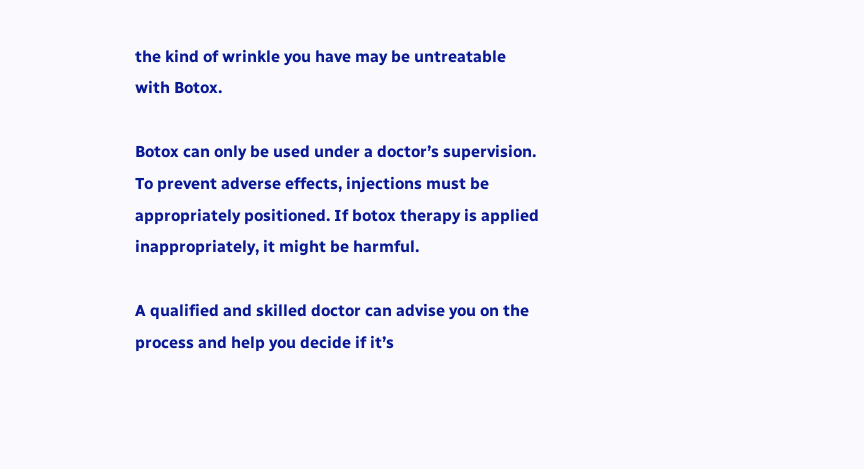the kind of wrinkle you have may be untreatable with Botox.

Botox can only be used under a doctor’s supervision. To prevent adverse effects, injections must be appropriately positioned. If botox therapy is applied inappropriately, it might be harmful.

A qualified and skilled doctor can advise you on the process and help you decide if it’s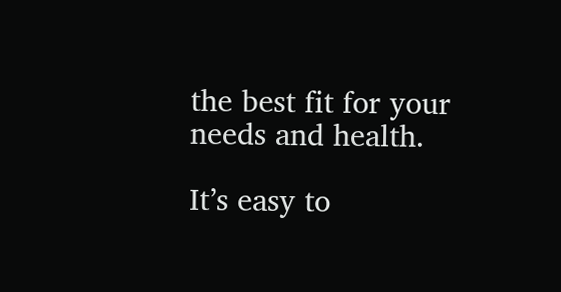the best fit for your needs and health.

It’s easy to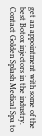get an appointment with some of the best Botox injectors in the industry. Contact Golden Splash Medical Spa to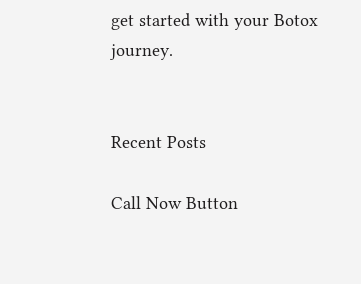get started with your Botox journey.


Recent Posts

Call Now Button